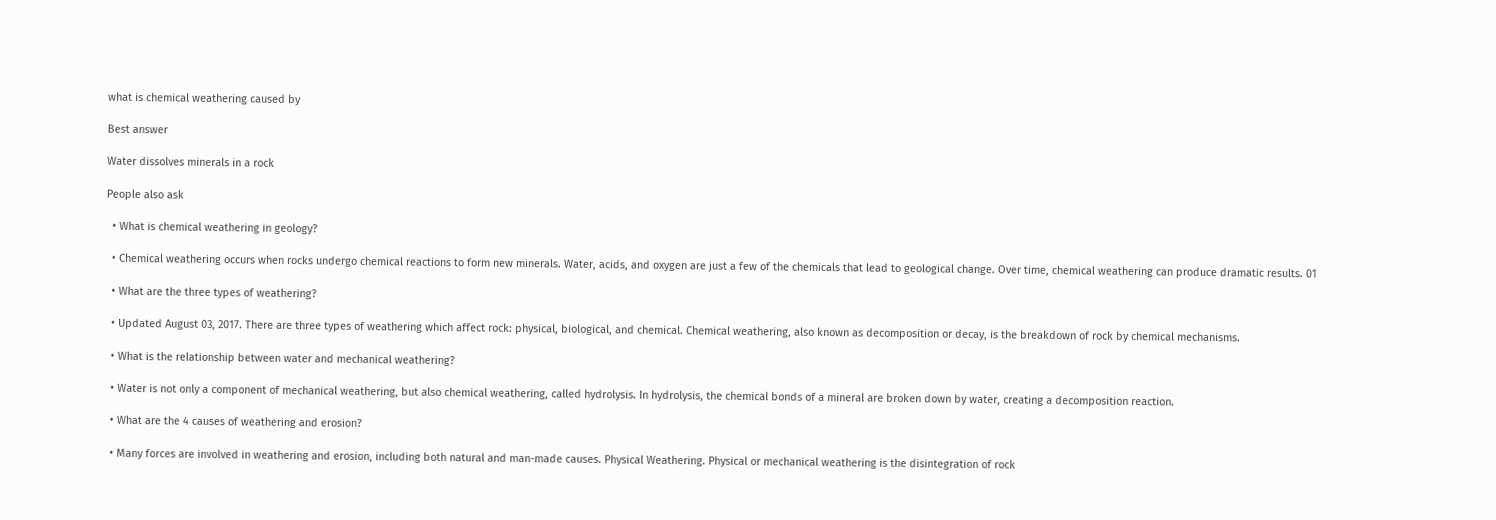what is chemical weathering caused by

Best answer

Water dissolves minerals in a rock

People also ask

  • What is chemical weathering in geology?

  • Chemical weathering occurs when rocks undergo chemical reactions to form new minerals. Water, acids, and oxygen are just a few of the chemicals that lead to geological change. Over time, chemical weathering can produce dramatic results. 01

  • What are the three types of weathering?

  • Updated August 03, 2017. There are three types of weathering which affect rock: physical, biological, and chemical. Chemical weathering, also known as decomposition or decay, is the breakdown of rock by chemical mechanisms.

  • What is the relationship between water and mechanical weathering?

  • Water is not only a component of mechanical weathering, but also chemical weathering, called hydrolysis. In hydrolysis, the chemical bonds of a mineral are broken down by water, creating a decomposition reaction.

  • What are the 4 causes of weathering and erosion?

  • Many forces are involved in weathering and erosion, including both natural and man-made causes. Physical Weathering. Physical or mechanical weathering is the disintegration of rock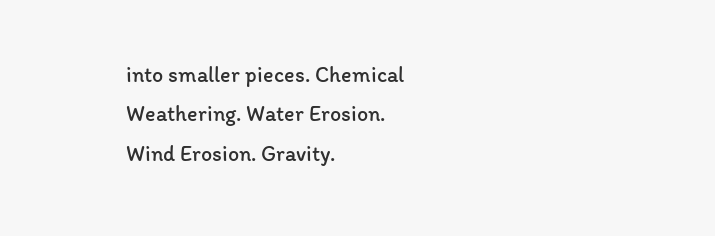into smaller pieces. Chemical Weathering. Water Erosion. Wind Erosion. Gravity.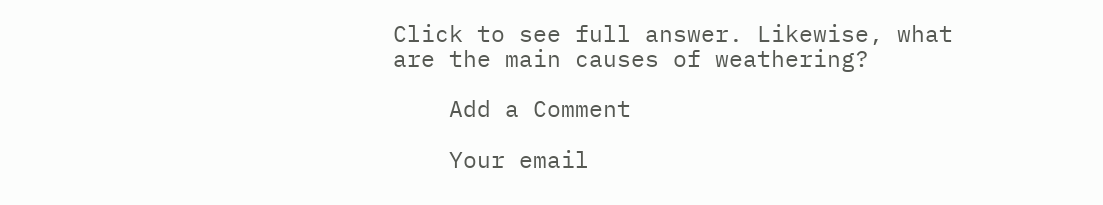Click to see full answer. Likewise, what are the main causes of weathering?

    Add a Comment

    Your email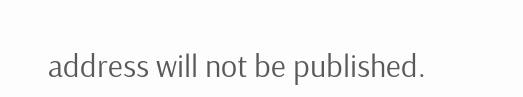address will not be published.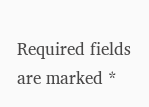Required fields are marked *